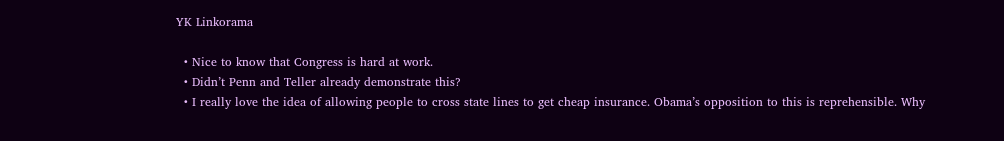YK Linkorama

  • Nice to know that Congress is hard at work.
  • Didn’t Penn and Teller already demonstrate this?
  • I really love the idea of allowing people to cross state lines to get cheap insurance. Obama’s opposition to this is reprehensible. Why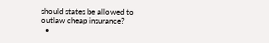should states be allowed to outlaw cheap insurance?
  •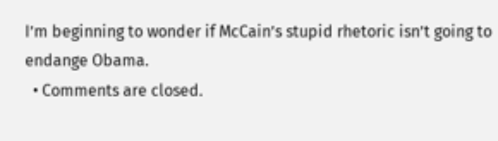I’m beginning to wonder if McCain’s stupid rhetoric isn’t going to endange Obama.
  • Comments are closed.